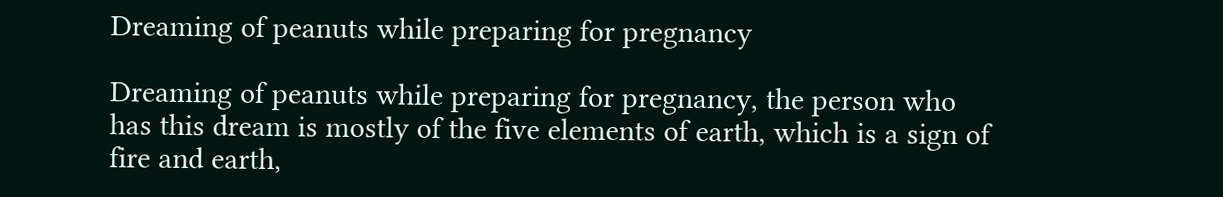Dreaming of peanuts while preparing for pregnancy

Dreaming of peanuts while preparing for pregnancy, the person who has this dream is mostly of the five elements of earth, which is a sign of fire and earth,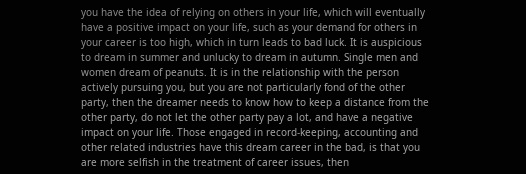you have the idea of relying on others in your life, which will eventually have a positive impact on your life, such as your demand for others in your career is too high, which in turn leads to bad luck. It is auspicious to dream in summer and unlucky to dream in autumn. Single men and women dream of peanuts. It is in the relationship with the person actively pursuing you, but you are not particularly fond of the other party, then the dreamer needs to know how to keep a distance from the other party, do not let the other party pay a lot, and have a negative impact on your life. Those engaged in record-keeping, accounting and other related industries have this dream career in the bad, is that you are more selfish in the treatment of career issues, then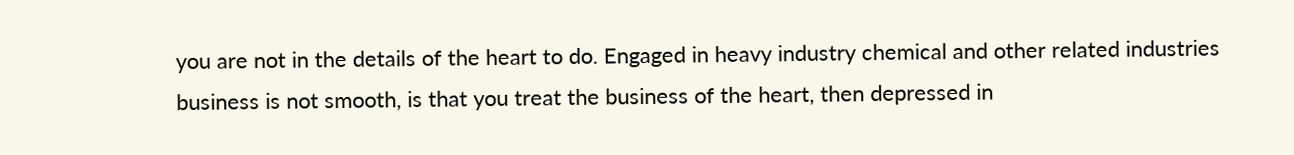you are not in the details of the heart to do. Engaged in heavy industry chemical and other related industries business is not smooth, is that you treat the business of the heart, then depressed in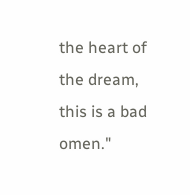the heart of the dream, this is a bad omen."